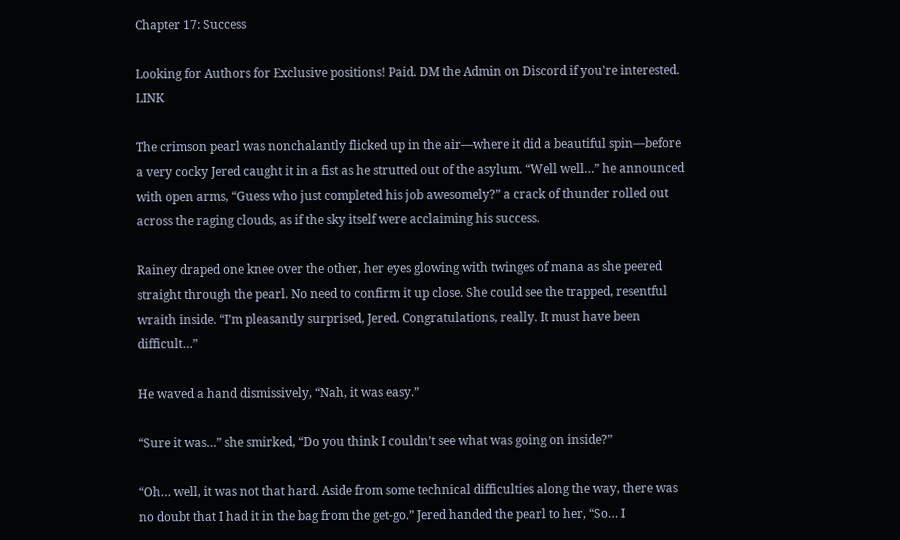Chapter 17: Success

Looking for Authors for Exclusive positions! Paid. DM the Admin on Discord if you're interested. LINK

The crimson pearl was nonchalantly flicked up in the air—where it did a beautiful spin—before a very cocky Jered caught it in a fist as he strutted out of the asylum. “Well well…” he announced with open arms, “Guess who just completed his job awesomely?” a crack of thunder rolled out across the raging clouds, as if the sky itself were acclaiming his success.

Rainey draped one knee over the other, her eyes glowing with twinges of mana as she peered straight through the pearl. No need to confirm it up close. She could see the trapped, resentful wraith inside. “I’m pleasantly surprised, Jered. Congratulations, really. It must have been difficult…”

He waved a hand dismissively, “Nah, it was easy.”

“Sure it was…” she smirked, “Do you think I couldn’t see what was going on inside?”

“Oh… well, it was not that hard. Aside from some technical difficulties along the way, there was no doubt that I had it in the bag from the get-go.” Jered handed the pearl to her, “So… I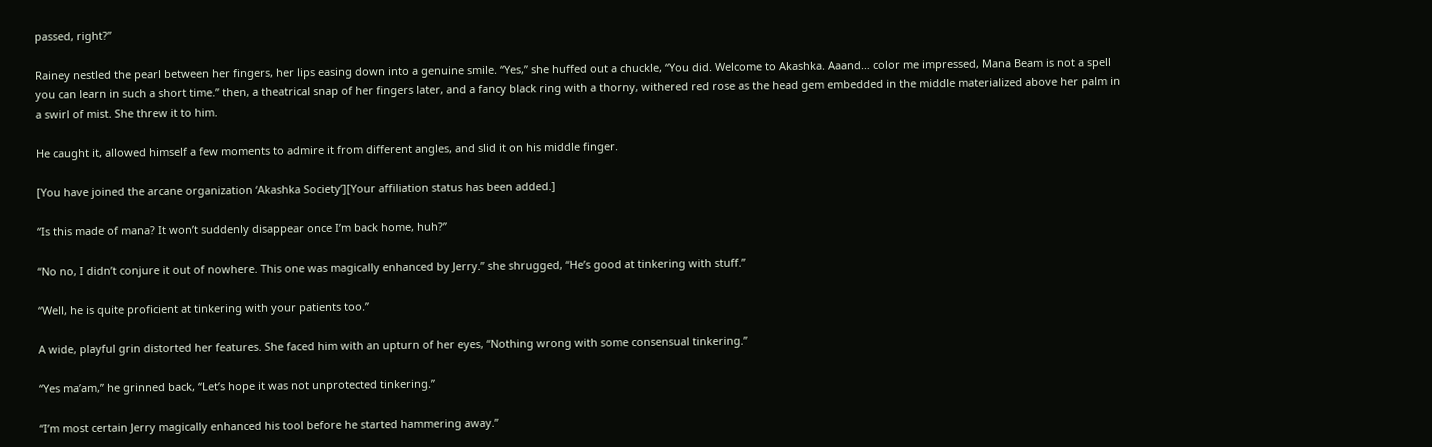passed, right?”

Rainey nestled the pearl between her fingers, her lips easing down into a genuine smile. “Yes,” she huffed out a chuckle, “You did. Welcome to Akashka. Aaand… color me impressed, Mana Beam is not a spell you can learn in such a short time.” then, a theatrical snap of her fingers later, and a fancy black ring with a thorny, withered red rose as the head gem embedded in the middle materialized above her palm in a swirl of mist. She threw it to him.

He caught it, allowed himself a few moments to admire it from different angles, and slid it on his middle finger.

[You have joined the arcane organization ‘Akashka Society’][Your affiliation status has been added.]

“Is this made of mana? It won’t suddenly disappear once I’m back home, huh?”

“No no, I didn’t conjure it out of nowhere. This one was magically enhanced by Jerry.” she shrugged, “He’s good at tinkering with stuff.”

“Well, he is quite proficient at tinkering with your patients too.”

A wide, playful grin distorted her features. She faced him with an upturn of her eyes, “Nothing wrong with some consensual tinkering.”

“Yes ma’am,” he grinned back, “Let’s hope it was not unprotected tinkering.”

“I’m most certain Jerry magically enhanced his tool before he started hammering away.”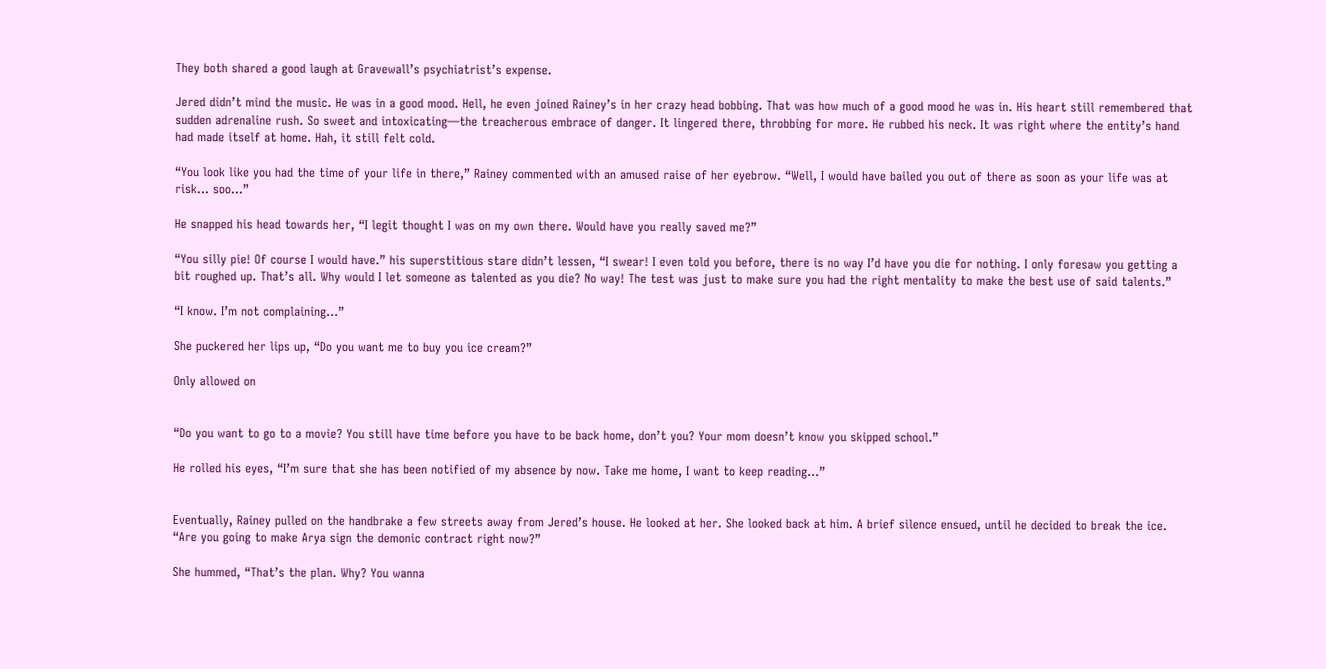They both shared a good laugh at Gravewall’s psychiatrist’s expense.

Jered didn’t mind the music. He was in a good mood. Hell, he even joined Rainey’s in her crazy head bobbing. That was how much of a good mood he was in. His heart still remembered that sudden adrenaline rush. So sweet and intoxicating—the treacherous embrace of danger. It lingered there, throbbing for more. He rubbed his neck. It was right where the entity’s hand had made itself at home. Hah, it still felt cold.

“You look like you had the time of your life in there,” Rainey commented with an amused raise of her eyebrow. “Well, I would have bailed you out of there as soon as your life was at risk… soo…”

He snapped his head towards her, “I legit thought I was on my own there. Would have you really saved me?”

“You silly pie! Of course I would have.” his superstitious stare didn’t lessen, “I swear! I even told you before, there is no way I’d have you die for nothing. I only foresaw you getting a bit roughed up. That’s all. Why would I let someone as talented as you die? No way! The test was just to make sure you had the right mentality to make the best use of said talents.”

“I know. I’m not complaining…”

She puckered her lips up, “Do you want me to buy you ice cream?”

Only allowed on


“Do you want to go to a movie? You still have time before you have to be back home, don’t you? Your mom doesn’t know you skipped school.”

He rolled his eyes, “I’m sure that she has been notified of my absence by now. Take me home, I want to keep reading…”


Eventually, Rainey pulled on the handbrake a few streets away from Jered’s house. He looked at her. She looked back at him. A brief silence ensued, until he decided to break the ice. “Are you going to make Arya sign the demonic contract right now?”

She hummed, “That’s the plan. Why? You wanna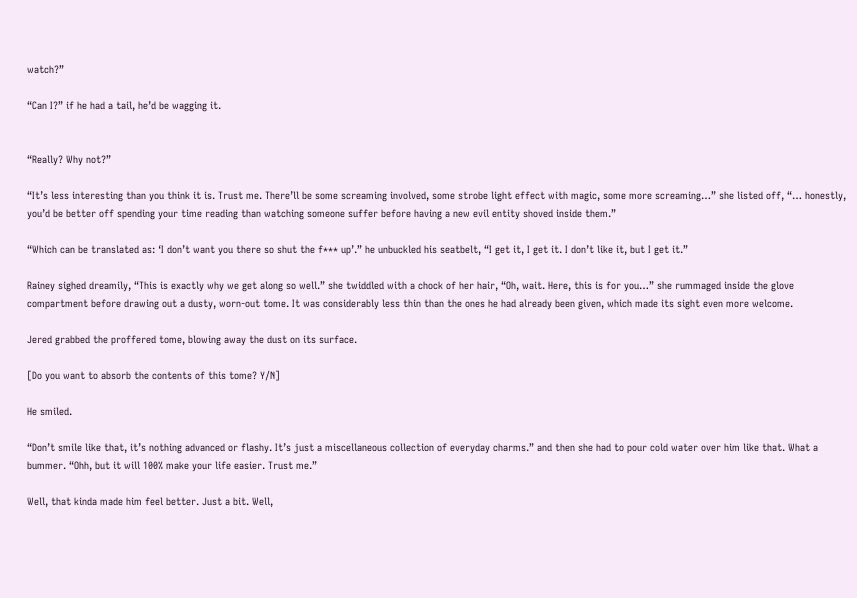watch?”

“Can I?” if he had a tail, he’d be wagging it.


“Really? Why not?”

“It’s less interesting than you think it is. Trust me. There’ll be some screaming involved, some strobe light effect with magic, some more screaming…” she listed off, “… honestly, you’d be better off spending your time reading than watching someone suffer before having a new evil entity shoved inside them.”

“Which can be translated as: ‘I don’t want you there so shut the f*** up’.” he unbuckled his seatbelt, “I get it, I get it. I don’t like it, but I get it.”

Rainey sighed dreamily, “This is exactly why we get along so well.” she twiddled with a chock of her hair, “Oh, wait. Here, this is for you…” she rummaged inside the glove compartment before drawing out a dusty, worn-out tome. It was considerably less thin than the ones he had already been given, which made its sight even more welcome.

Jered grabbed the proffered tome, blowing away the dust on its surface.

[Do you want to absorb the contents of this tome? Y/N]

He smiled.

“Don’t smile like that, it’s nothing advanced or flashy. It’s just a miscellaneous collection of everyday charms.” and then she had to pour cold water over him like that. What a bummer. “Ohh, but it will 100% make your life easier. Trust me.”

Well, that kinda made him feel better. Just a bit. Well,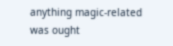anything magic-related was ought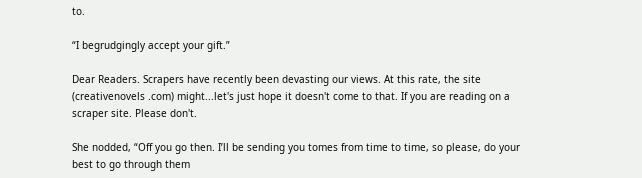to.

“I begrudgingly accept your gift.”

Dear Readers. Scrapers have recently been devasting our views. At this rate, the site (creativenovels .com) might...let's just hope it doesn't come to that. If you are reading on a scraper site. Please don't.

She nodded, “Off you go then. I’ll be sending you tomes from time to time, so please, do your best to go through them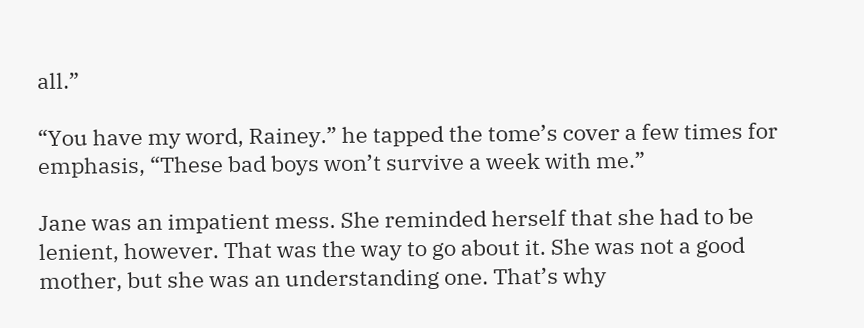all.”

“You have my word, Rainey.” he tapped the tome’s cover a few times for emphasis, “These bad boys won’t survive a week with me.”

Jane was an impatient mess. She reminded herself that she had to be lenient, however. That was the way to go about it. She was not a good mother, but she was an understanding one. That’s why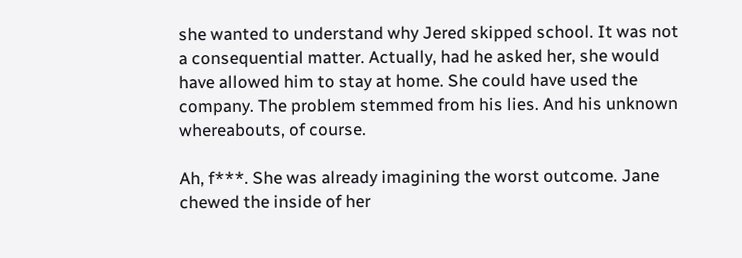she wanted to understand why Jered skipped school. It was not a consequential matter. Actually, had he asked her, she would have allowed him to stay at home. She could have used the company. The problem stemmed from his lies. And his unknown whereabouts, of course.

Ah, f***. She was already imagining the worst outcome. Jane chewed the inside of her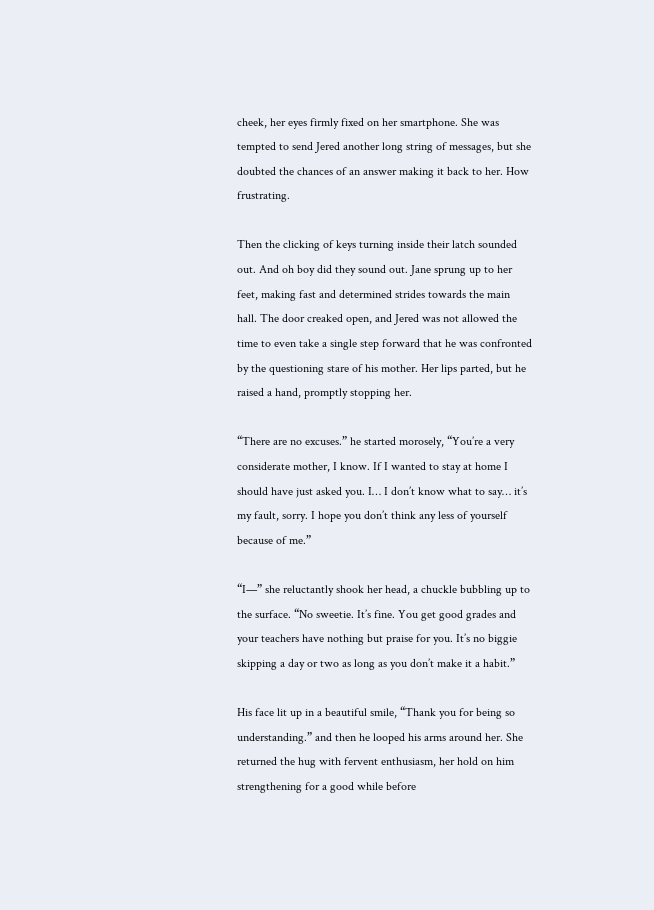cheek, her eyes firmly fixed on her smartphone. She was tempted to send Jered another long string of messages, but she doubted the chances of an answer making it back to her. How frustrating.

Then the clicking of keys turning inside their latch sounded out. And oh boy did they sound out. Jane sprung up to her feet, making fast and determined strides towards the main hall. The door creaked open, and Jered was not allowed the time to even take a single step forward that he was confronted by the questioning stare of his mother. Her lips parted, but he raised a hand, promptly stopping her.

“There are no excuses.” he started morosely, “You’re a very considerate mother, I know. If I wanted to stay at home I should have just asked you. I… I don’t know what to say… it’s my fault, sorry. I hope you don’t think any less of yourself because of me.”

“I—” she reluctantly shook her head, a chuckle bubbling up to the surface. “No sweetie. It’s fine. You get good grades and your teachers have nothing but praise for you. It’s no biggie skipping a day or two as long as you don’t make it a habit.”

His face lit up in a beautiful smile, “Thank you for being so understanding.” and then he looped his arms around her. She returned the hug with fervent enthusiasm, her hold on him strengthening for a good while before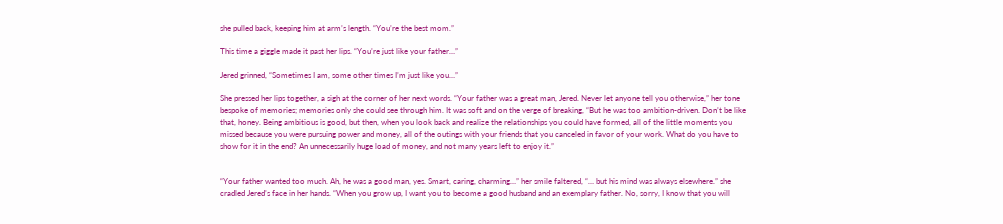she pulled back, keeping him at arm’s length. “You’re the best mom.”

This time a giggle made it past her lips. “You’re just like your father…”

Jered grinned, “Sometimes I am, some other times I’m just like you…”

She pressed her lips together, a sigh at the corner of her next words. “Your father was a great man, Jered. Never let anyone tell you otherwise,” her tone bespoke of memories; memories only she could see through him. It was soft and on the verge of breaking, “But he was too ambition-driven. Don’t be like that, honey. Being ambitious is good, but then, when you look back and realize the relationships you could have formed, all of the little moments you missed because you were pursuing power and money, all of the outings with your friends that you canceled in favor of your work. What do you have to show for it in the end? An unnecessarily huge load of money, and not many years left to enjoy it.”


“Your father wanted too much. Ah, he was a good man, yes. Smart, caring, charming…” her smile faltered, “… but his mind was always elsewhere.” she cradled Jered’s face in her hands. “When you grow up, I want you to become a good husband and an exemplary father. No, sorry, I know that you will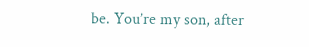be. You’re my son, after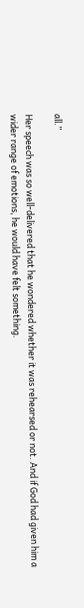all.”

Her speech was so well-delivered that he wondered whether it was rehearsed or not. And if God had given him a wider range of emotions, he would have felt something.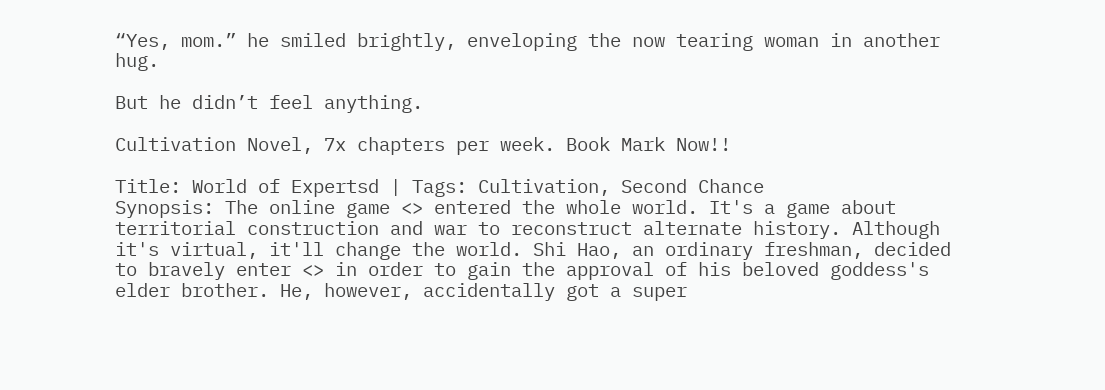“Yes, mom.” he smiled brightly, enveloping the now tearing woman in another hug.

But he didn’t feel anything.

Cultivation Novel, 7x chapters per week. Book Mark Now!!

Title: World of Expertsd | Tags: Cultivation, Second Chance
Synopsis: The online game <> entered the whole world. It's a game about territorial construction and war to reconstruct alternate history. Although it's virtual, it'll change the world. Shi Hao, an ordinary freshman, decided to bravely enter <> in order to gain the approval of his beloved goddess's elder brother. He, however, accidentally got a super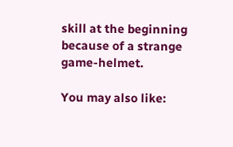skill at the beginning because of a strange game-helmet.

You may also like: